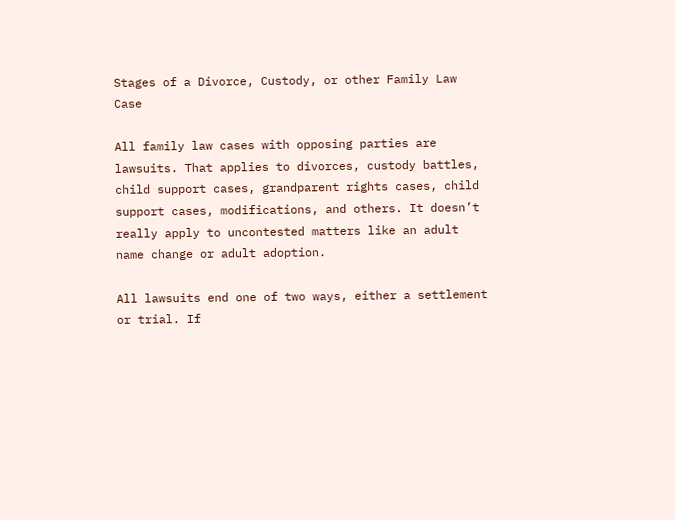Stages of a Divorce, Custody, or other Family Law Case

All family law cases with opposing parties are lawsuits. That applies to divorces, custody battles, child support cases, grandparent rights cases, child support cases, modifications, and others. It doesn’t really apply to uncontested matters like an adult name change or adult adoption.

All lawsuits end one of two ways, either a settlement or trial. If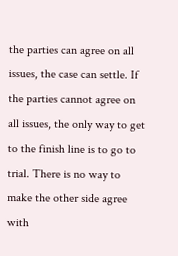the parties can agree on all issues, the case can settle. If the parties cannot agree on all issues, the only way to get to the finish line is to go to trial. There is no way to make the other side agree with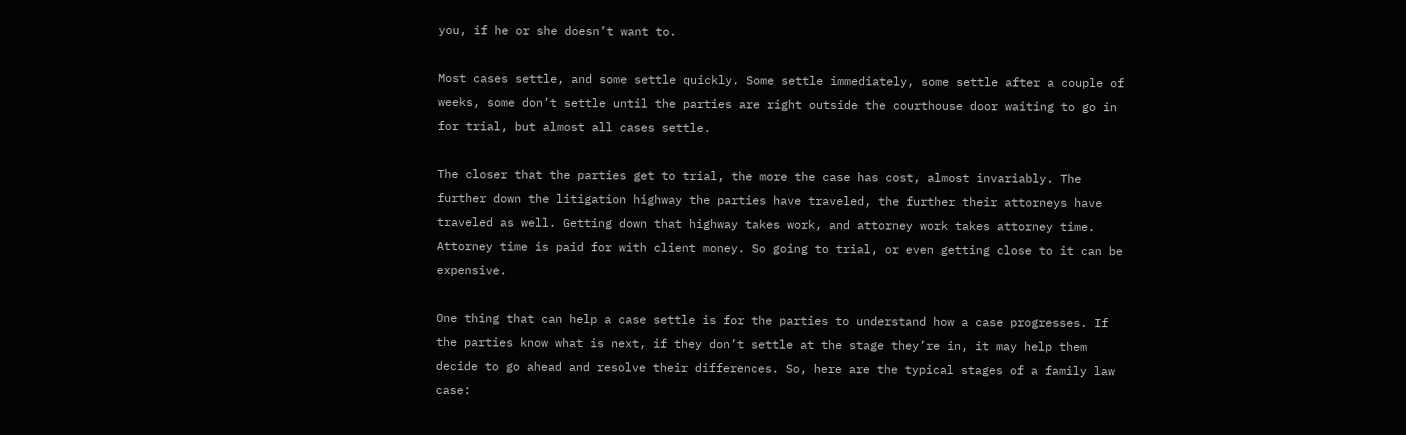you, if he or she doesn’t want to.

Most cases settle, and some settle quickly. Some settle immediately, some settle after a couple of weeks, some don’t settle until the parties are right outside the courthouse door waiting to go in for trial, but almost all cases settle.

The closer that the parties get to trial, the more the case has cost, almost invariably. The further down the litigation highway the parties have traveled, the further their attorneys have traveled as well. Getting down that highway takes work, and attorney work takes attorney time. Attorney time is paid for with client money. So going to trial, or even getting close to it can be expensive.

One thing that can help a case settle is for the parties to understand how a case progresses. If the parties know what is next, if they don’t settle at the stage they’re in, it may help them decide to go ahead and resolve their differences. So, here are the typical stages of a family law case: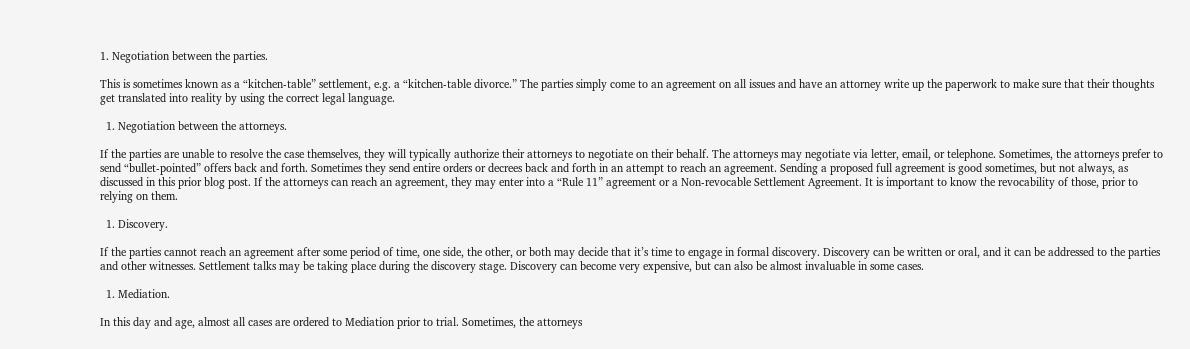1. Negotiation between the parties.

This is sometimes known as a “kitchen-table” settlement, e.g. a “kitchen-table divorce.” The parties simply come to an agreement on all issues and have an attorney write up the paperwork to make sure that their thoughts get translated into reality by using the correct legal language.

  1. Negotiation between the attorneys.

If the parties are unable to resolve the case themselves, they will typically authorize their attorneys to negotiate on their behalf. The attorneys may negotiate via letter, email, or telephone. Sometimes, the attorneys prefer to send “bullet-pointed” offers back and forth. Sometimes they send entire orders or decrees back and forth in an attempt to reach an agreement. Sending a proposed full agreement is good sometimes, but not always, as discussed in this prior blog post. If the attorneys can reach an agreement, they may enter into a “Rule 11” agreement or a Non-revocable Settlement Agreement. It is important to know the revocability of those, prior to relying on them.

  1. Discovery.

If the parties cannot reach an agreement after some period of time, one side, the other, or both may decide that it’s time to engage in formal discovery. Discovery can be written or oral, and it can be addressed to the parties and other witnesses. Settlement talks may be taking place during the discovery stage. Discovery can become very expensive, but can also be almost invaluable in some cases.

  1. Mediation.

In this day and age, almost all cases are ordered to Mediation prior to trial. Sometimes, the attorneys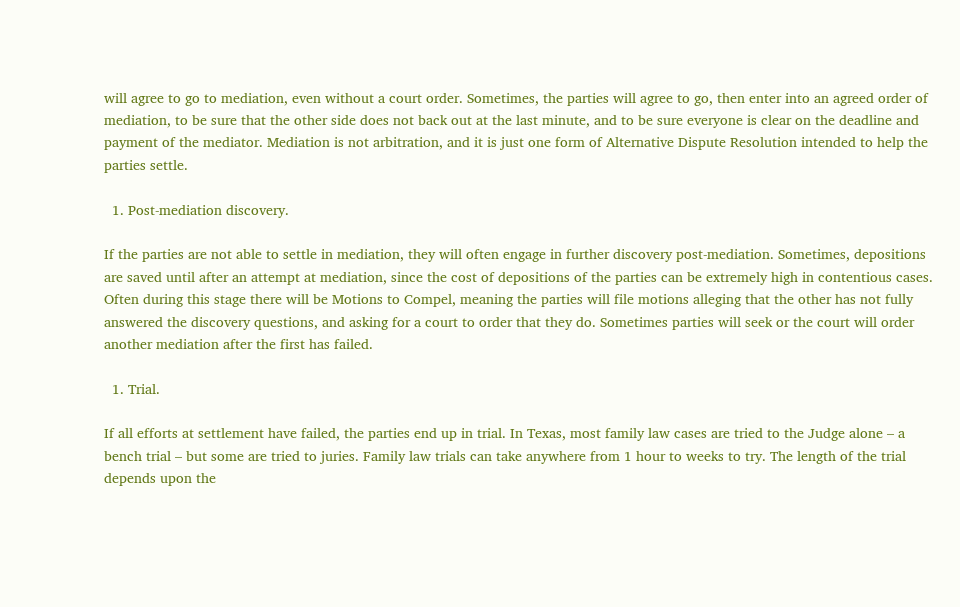will agree to go to mediation, even without a court order. Sometimes, the parties will agree to go, then enter into an agreed order of mediation, to be sure that the other side does not back out at the last minute, and to be sure everyone is clear on the deadline and payment of the mediator. Mediation is not arbitration, and it is just one form of Alternative Dispute Resolution intended to help the parties settle.

  1. Post-mediation discovery.

If the parties are not able to settle in mediation, they will often engage in further discovery post-mediation. Sometimes, depositions are saved until after an attempt at mediation, since the cost of depositions of the parties can be extremely high in contentious cases. Often during this stage there will be Motions to Compel, meaning the parties will file motions alleging that the other has not fully answered the discovery questions, and asking for a court to order that they do. Sometimes parties will seek or the court will order another mediation after the first has failed.

  1. Trial.

If all efforts at settlement have failed, the parties end up in trial. In Texas, most family law cases are tried to the Judge alone – a bench trial – but some are tried to juries. Family law trials can take anywhere from 1 hour to weeks to try. The length of the trial depends upon the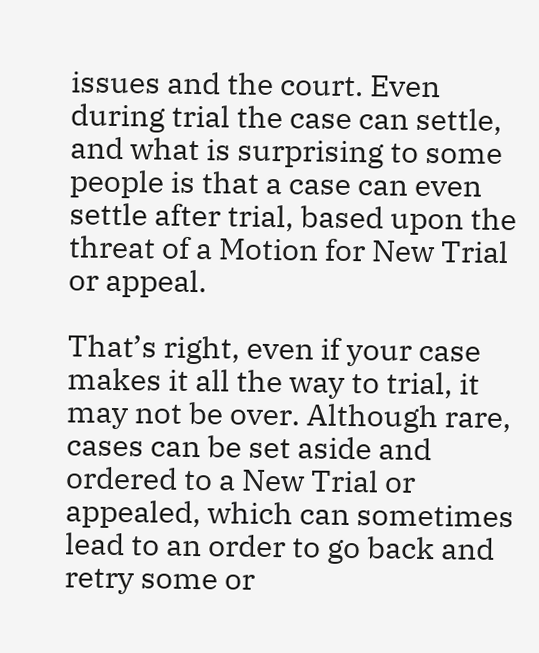issues and the court. Even during trial the case can settle, and what is surprising to some people is that a case can even settle after trial, based upon the threat of a Motion for New Trial or appeal.

That’s right, even if your case makes it all the way to trial, it may not be over. Although rare, cases can be set aside and ordered to a New Trial or appealed, which can sometimes lead to an order to go back and retry some or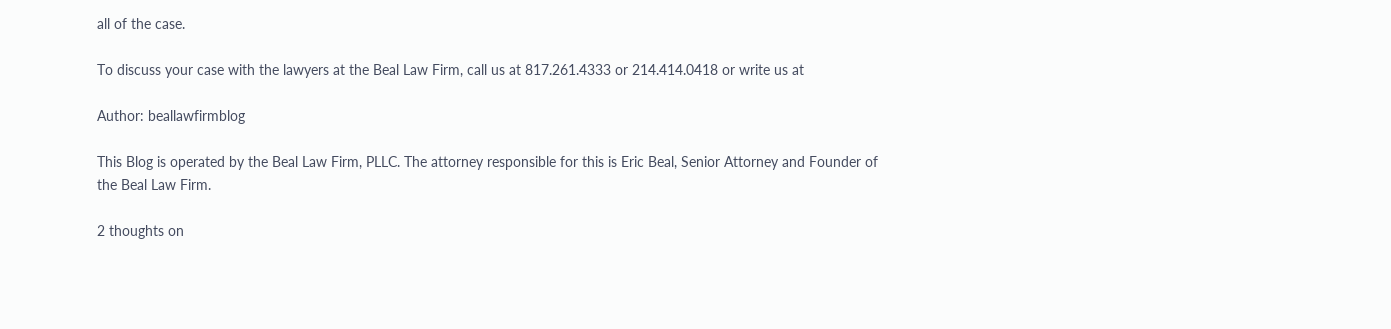all of the case.

To discuss your case with the lawyers at the Beal Law Firm, call us at 817.261.4333 or 214.414.0418 or write us at

Author: beallawfirmblog

This Blog is operated by the Beal Law Firm, PLLC. The attorney responsible for this is Eric Beal, Senior Attorney and Founder of the Beal Law Firm.

2 thoughts on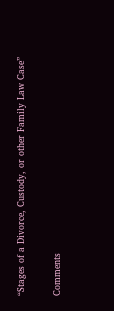“Stages of a Divorce, Custody, or other Family Law Case”

Comments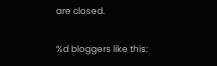are closed.

%d bloggers like this: